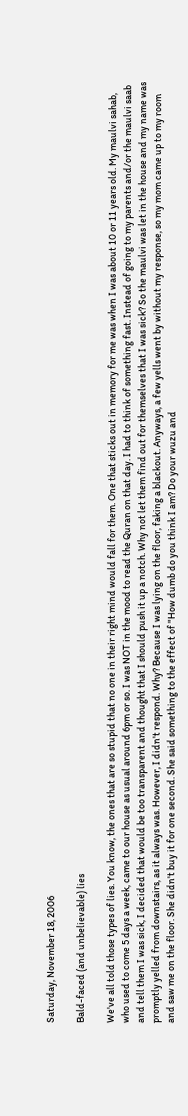Saturday, November 18, 2006

Bald-faced (and unbelievable) lies

We've all told those types of lies. You know, the ones that are so stupid that no one in their right mind would fall for them. One that sticks out in memory for me was when I was about 10 or 11 years old. My maulvi sahab, who used to come 5 days a week, came to our house as usual around 6pm or so. I was NOT in the mood to read the Quran on that day. I had to think of something fast. Instead of going to my parents and/or the maulvi saab and tell them I was sick, I decided that would be too transparent and thought that I should push it up a notch. Why not let them find out for themselves that I was sick? So the maulvi was let in the house and my name was promptly yelled from downstairs, as it always was. However, I didn't respond. Why? Because I was lying on the floor, faking a blackout. Anyways, a few yells went by without my response, so my mom came up to my room and saw me on the floor. She didn't buy it for one second. She said something to the effect of "How dumb do you think I am? Do your wuzu and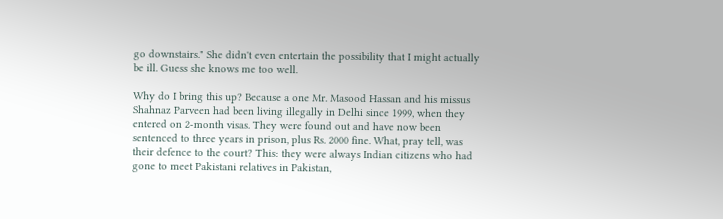go downstairs." She didn't even entertain the possibility that I might actually be ill. Guess she knows me too well.

Why do I bring this up? Because a one Mr. Masood Hassan and his missus Shahnaz Parveen had been living illegally in Delhi since 1999, when they entered on 2-month visas. They were found out and have now been sentenced to three years in prison, plus Rs. 2000 fine. What, pray tell, was their defence to the court? This: they were always Indian citizens who had gone to meet Pakistani relatives in Pakistan,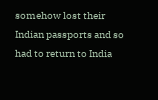somehow lost their Indian passports and so had to return to India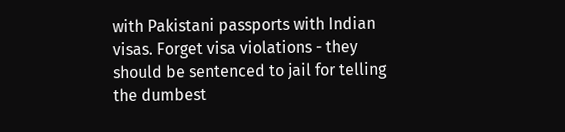with Pakistani passports with Indian visas. Forget visa violations - they should be sentenced to jail for telling the dumbest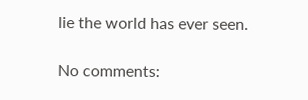lie the world has ever seen.

No comments: